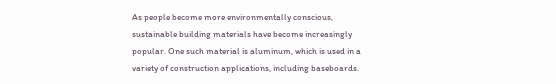As people become more environmentally conscious, sustainable building materials have become increasingly popular. One such material is aluminum, which is used in a variety of construction applications, including baseboards.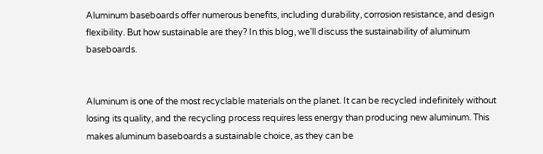Aluminum baseboards offer numerous benefits, including durability, corrosion resistance, and design flexibility. But how sustainable are they? In this blog, we'll discuss the sustainability of aluminum baseboards.


Aluminum is one of the most recyclable materials on the planet. It can be recycled indefinitely without losing its quality, and the recycling process requires less energy than producing new aluminum. This makes aluminum baseboards a sustainable choice, as they can be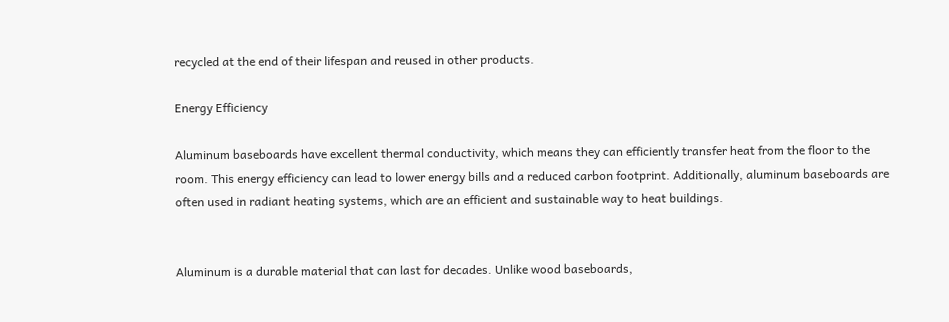recycled at the end of their lifespan and reused in other products.

Energy Efficiency

Aluminum baseboards have excellent thermal conductivity, which means they can efficiently transfer heat from the floor to the room. This energy efficiency can lead to lower energy bills and a reduced carbon footprint. Additionally, aluminum baseboards are often used in radiant heating systems, which are an efficient and sustainable way to heat buildings.


Aluminum is a durable material that can last for decades. Unlike wood baseboards,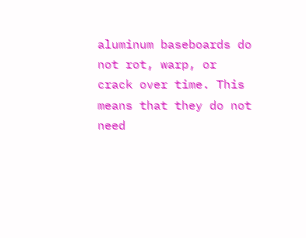aluminum baseboards do not rot, warp, or crack over time. This means that they do not need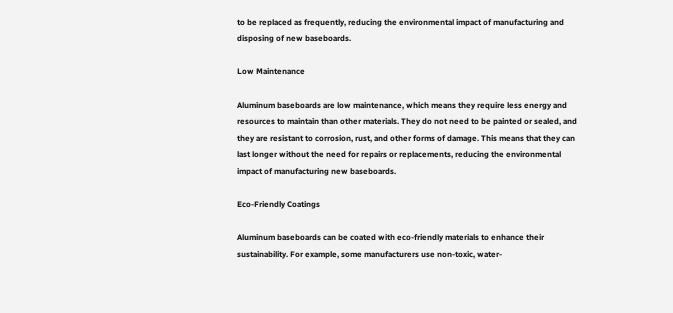to be replaced as frequently, reducing the environmental impact of manufacturing and disposing of new baseboards.

Low Maintenance

Aluminum baseboards are low maintenance, which means they require less energy and resources to maintain than other materials. They do not need to be painted or sealed, and they are resistant to corrosion, rust, and other forms of damage. This means that they can last longer without the need for repairs or replacements, reducing the environmental impact of manufacturing new baseboards.

Eco-Friendly Coatings

Aluminum baseboards can be coated with eco-friendly materials to enhance their sustainability. For example, some manufacturers use non-toxic, water-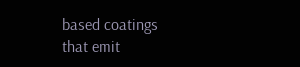based coatings that emit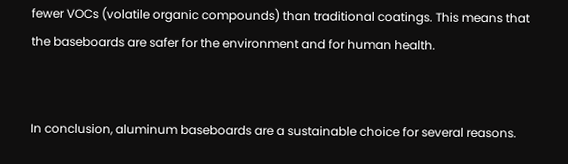fewer VOCs (volatile organic compounds) than traditional coatings. This means that the baseboards are safer for the environment and for human health.


In conclusion, aluminum baseboards are a sustainable choice for several reasons.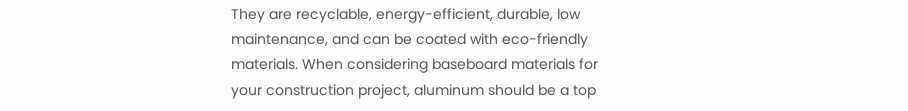They are recyclable, energy-efficient, durable, low maintenance, and can be coated with eco-friendly materials. When considering baseboard materials for your construction project, aluminum should be a top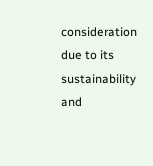consideration due to its sustainability and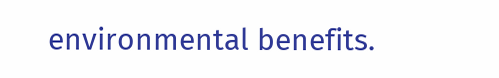environmental benefits.